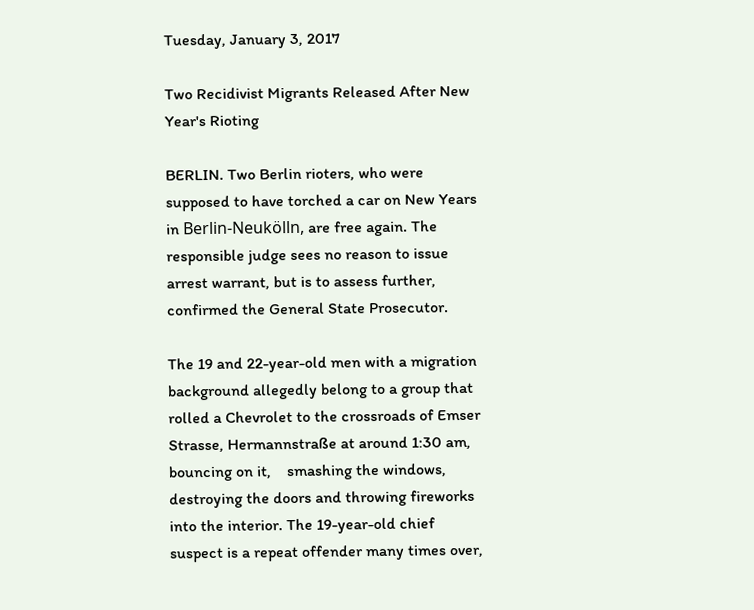Tuesday, January 3, 2017

Two Recidivist Migrants Released After New Year's Rioting

BERLIN. Two Berlin rioters, who were supposed to have torched a car on New Years in Berlin-Neukölln, are free again. The responsible judge sees no reason to issue arrest warrant, but is to assess further, confirmed the General State Prosecutor.

The 19 and 22-year-old men with a migration background allegedly belong to a group that rolled a Chevrolet to the crossroads of Emser Strasse, Hermannstraße at around 1:30 am, bouncing on it,    smashing the windows, destroying the doors and throwing fireworks into the interior. The 19-year-old chief suspect is a repeat offender many times over,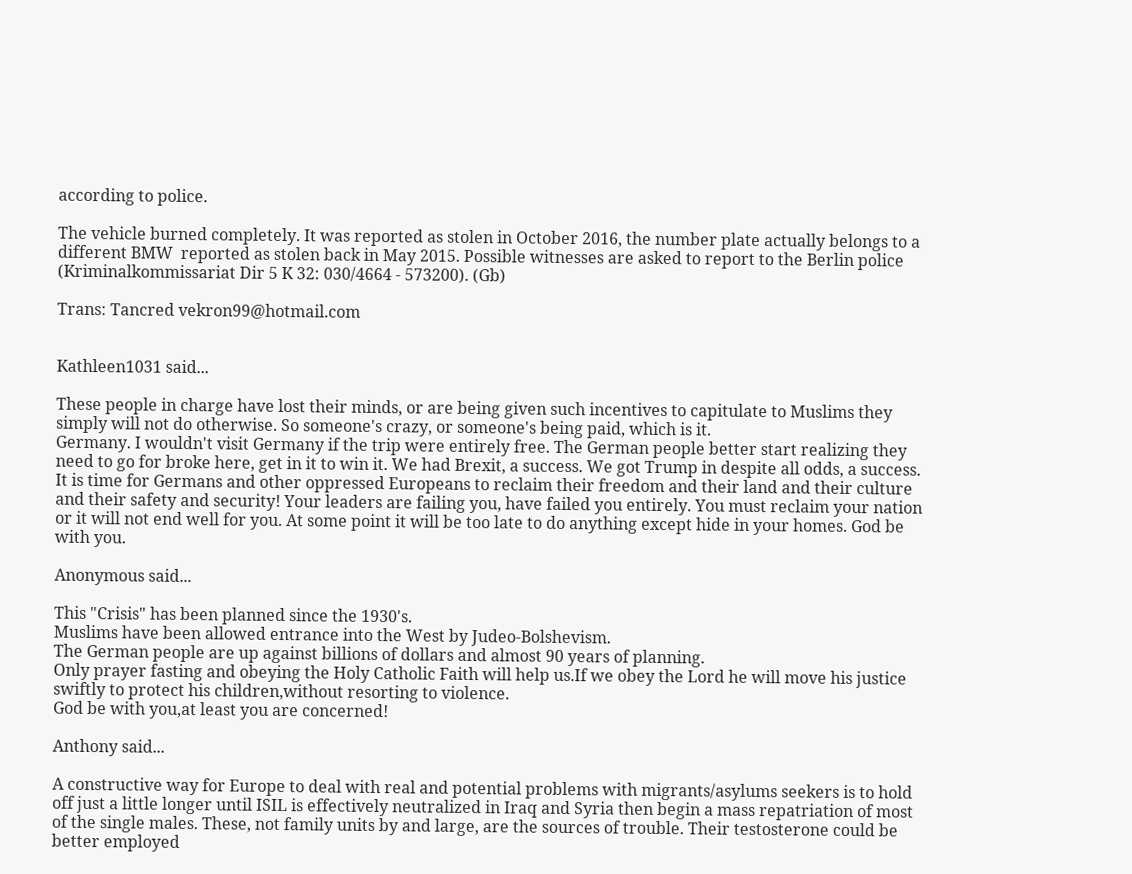according to police.

The vehicle burned completely. It was reported as stolen in October 2016, the number plate actually belongs to a different BMW  reported as stolen back in May 2015. Possible witnesses are asked to report to the Berlin police (Kriminalkommissariat Dir 5 K 32: 030/4664 - 573200). (Gb)

Trans: Tancred vekron99@hotmail.com


Kathleen1031 said...

These people in charge have lost their minds, or are being given such incentives to capitulate to Muslims they simply will not do otherwise. So someone's crazy, or someone's being paid, which is it.
Germany. I wouldn't visit Germany if the trip were entirely free. The German people better start realizing they need to go for broke here, get in it to win it. We had Brexit, a success. We got Trump in despite all odds, a success. It is time for Germans and other oppressed Europeans to reclaim their freedom and their land and their culture and their safety and security! Your leaders are failing you, have failed you entirely. You must reclaim your nation or it will not end well for you. At some point it will be too late to do anything except hide in your homes. God be with you.

Anonymous said...

This "Crisis" has been planned since the 1930's.
Muslims have been allowed entrance into the West by Judeo-Bolshevism.
The German people are up against billions of dollars and almost 90 years of planning.
Only prayer fasting and obeying the Holy Catholic Faith will help us.If we obey the Lord he will move his justice swiftly to protect his children,without resorting to violence.
God be with you,at least you are concerned!

Anthony said...

A constructive way for Europe to deal with real and potential problems with migrants/asylums seekers is to hold off just a little longer until ISIL is effectively neutralized in Iraq and Syria then begin a mass repatriation of most of the single males. These, not family units by and large, are the sources of trouble. Their testosterone could be better employed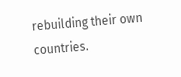rebuilding their own countries.